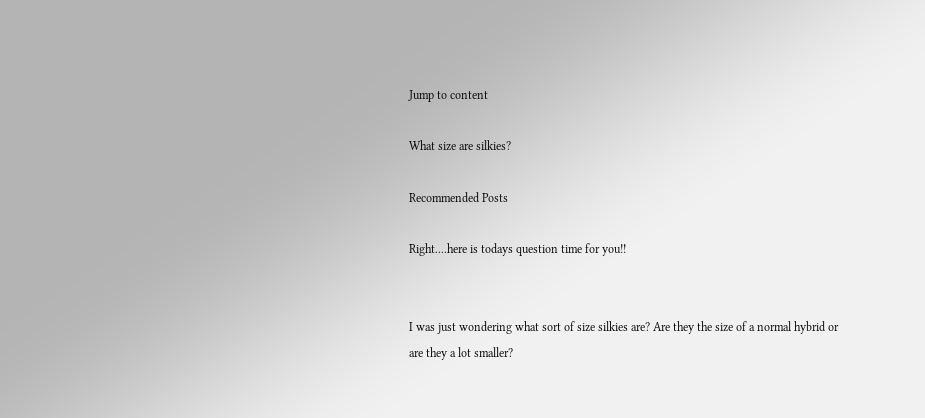Jump to content

What size are silkies?

Recommended Posts

Right....here is todays question time for you!!


I was just wondering what sort of size silkies are? Are they the size of a normal hybrid or are they a lot smaller?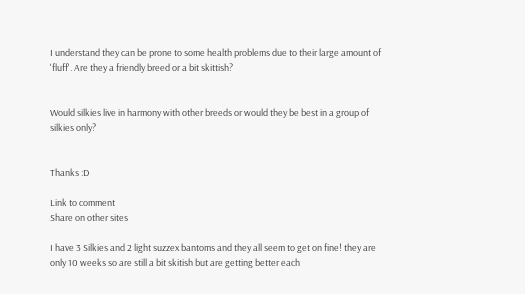I understand they can be prone to some health problems due to their large amount of 'fluff'. Are they a friendly breed or a bit skittish?


Would silkies live in harmony with other breeds or would they be best in a group of silkies only?


Thanks :D

Link to comment
Share on other sites

I have 3 Silkies and 2 light suzzex bantoms and they all seem to get on fine! they are only 10 weeks so are still a bit skitish but are getting better each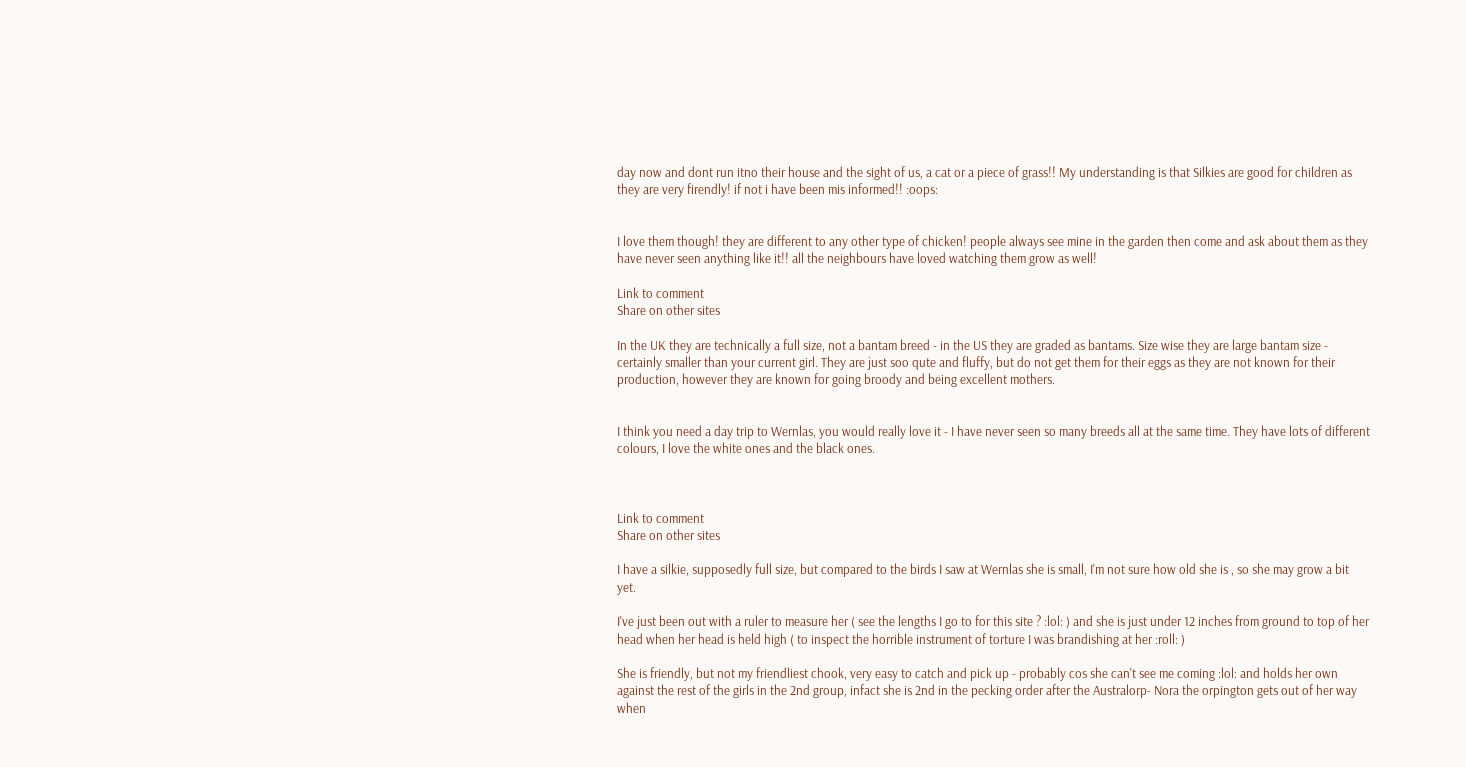day now and dont run itno their house and the sight of us, a cat or a piece of grass!! My understanding is that Silkies are good for children as they are very firendly! if not i have been mis informed!! :oops:


I love them though! they are different to any other type of chicken! people always see mine in the garden then come and ask about them as they have never seen anything like it!! all the neighbours have loved watching them grow as well!

Link to comment
Share on other sites

In the UK they are technically a full size, not a bantam breed - in the US they are graded as bantams. Size wise they are large bantam size - certainly smaller than your current girl. They are just soo qute and fluffy, but do not get them for their eggs as they are not known for their production, however they are known for going broody and being excellent mothers.


I think you need a day trip to Wernlas, you would really love it - I have never seen so many breeds all at the same time. They have lots of different colours, I love the white ones and the black ones.



Link to comment
Share on other sites

I have a silkie, supposedly full size, but compared to the birds I saw at Wernlas she is small, I'm not sure how old she is , so she may grow a bit yet.

I've just been out with a ruler to measure her ( see the lengths I go to for this site ? :lol: ) and she is just under 12 inches from ground to top of her head when her head is held high ( to inspect the horrible instrument of torture I was brandishing at her :roll: )

She is friendly, but not my friendliest chook, very easy to catch and pick up - probably cos she can't see me coming :lol: and holds her own against the rest of the girls in the 2nd group, infact she is 2nd in the pecking order after the Australorp- Nora the orpington gets out of her way when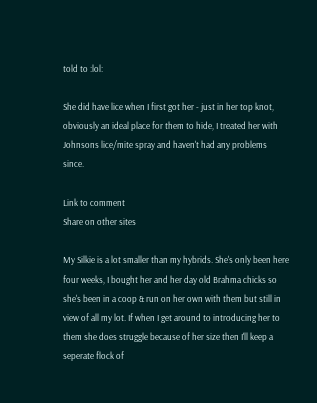told to :lol:

She did have lice when I first got her - just in her top knot, obviously an ideal place for them to hide, I treated her with Johnsons lice/mite spray and haven't had any problems since.

Link to comment
Share on other sites

My Silkie is a lot smaller than my hybrids. She's only been here four weeks, I bought her and her day old Brahma chicks so she's been in a coop & run on her own with them but still in view of all my lot. If when I get around to introducing her to them she does struggle because of her size then I'll keep a seperate flock of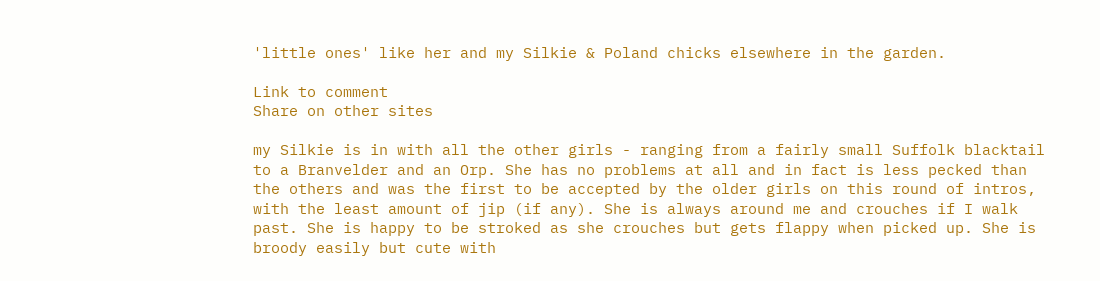'little ones' like her and my Silkie & Poland chicks elsewhere in the garden.

Link to comment
Share on other sites

my Silkie is in with all the other girls - ranging from a fairly small Suffolk blacktail to a Branvelder and an Orp. She has no problems at all and in fact is less pecked than the others and was the first to be accepted by the older girls on this round of intros, with the least amount of jip (if any). She is always around me and crouches if I walk past. She is happy to be stroked as she crouches but gets flappy when picked up. She is broody easily but cute with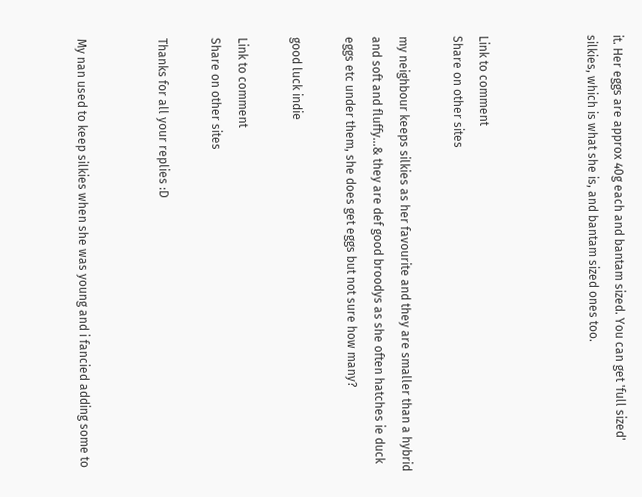it. Her eggs are approx 40g each and bantam sized. You can get 'full sized' silkies, which is what she is, and bantam sized ones too.



Link to comment
Share on other sites

my neighbour keeps silkies as her favourite and they are smaller than a hybrid and soft and fluffy...& they are def good broodys as she often hatches ie duck eggs etc under them, she does get eggs but not sure how many?

good luck indie

Link to comment
Share on other sites

Thanks for all your replies :D


My nan used to keep silkies when she was young and i fancied adding some to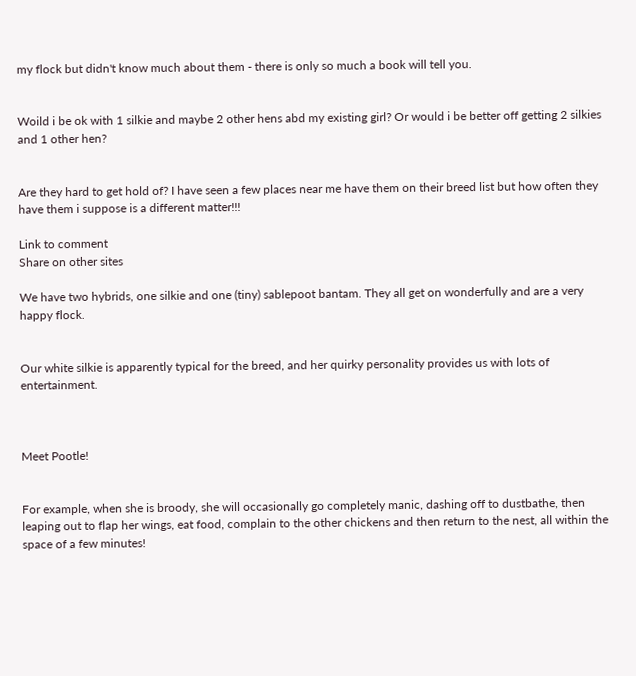my flock but didn't know much about them - there is only so much a book will tell you.


Woild i be ok with 1 silkie and maybe 2 other hens abd my existing girl? Or would i be better off getting 2 silkies and 1 other hen?


Are they hard to get hold of? I have seen a few places near me have them on their breed list but how often they have them i suppose is a different matter!!!

Link to comment
Share on other sites

We have two hybrids, one silkie and one (tiny) sablepoot bantam. They all get on wonderfully and are a very happy flock.


Our white silkie is apparently typical for the breed, and her quirky personality provides us with lots of entertainment.



Meet Pootle!


For example, when she is broody, she will occasionally go completely manic, dashing off to dustbathe, then leaping out to flap her wings, eat food, complain to the other chickens and then return to the nest, all within the space of a few minutes!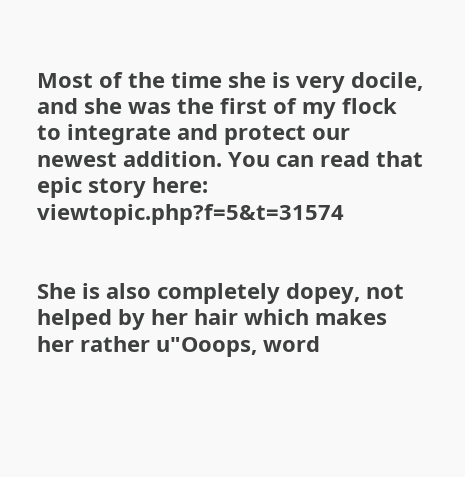Most of the time she is very docile, and she was the first of my flock to integrate and protect our newest addition. You can read that epic story here: viewtopic.php?f=5&t=31574


She is also completely dopey, not helped by her hair which makes her rather u"Ooops, word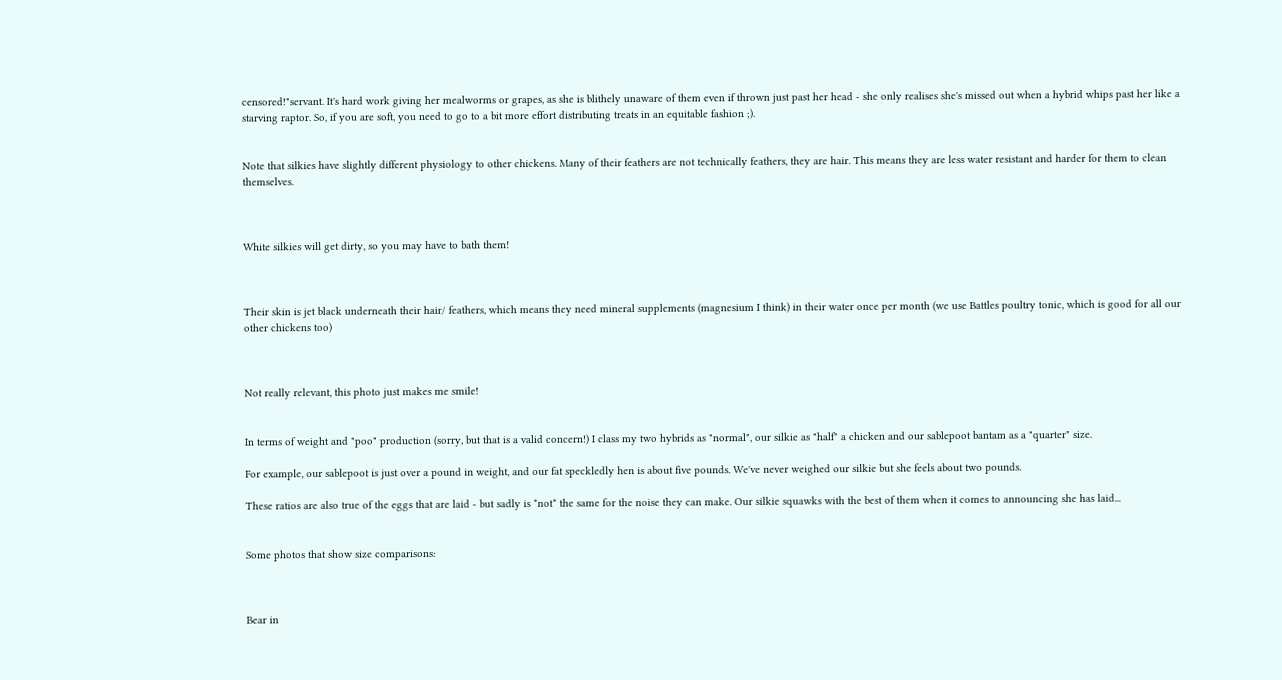censored!"servant. It's hard work giving her mealworms or grapes, as she is blithely unaware of them even if thrown just past her head - she only realises she's missed out when a hybrid whips past her like a starving raptor. So, if you are soft, you need to go to a bit more effort distributing treats in an equitable fashion ;).


Note that silkies have slightly different physiology to other chickens. Many of their feathers are not technically feathers, they are hair. This means they are less water resistant and harder for them to clean themselves.



White silkies will get dirty, so you may have to bath them!



Their skin is jet black underneath their hair/ feathers, which means they need mineral supplements (magnesium I think) in their water once per month (we use Battles poultry tonic, which is good for all our other chickens too)



Not really relevant, this photo just makes me smile!


In terms of weight and "poo" production (sorry, but that is a valid concern!) I class my two hybrids as "normal", our silkie as "half" a chicken and our sablepoot bantam as a "quarter" size.

For example, our sablepoot is just over a pound in weight, and our fat speckledly hen is about five pounds. We've never weighed our silkie but she feels about two pounds.

These ratios are also true of the eggs that are laid - but sadly is *not* the same for the noise they can make. Our silkie squawks with the best of them when it comes to announcing she has laid...


Some photos that show size comparisons:



Bear in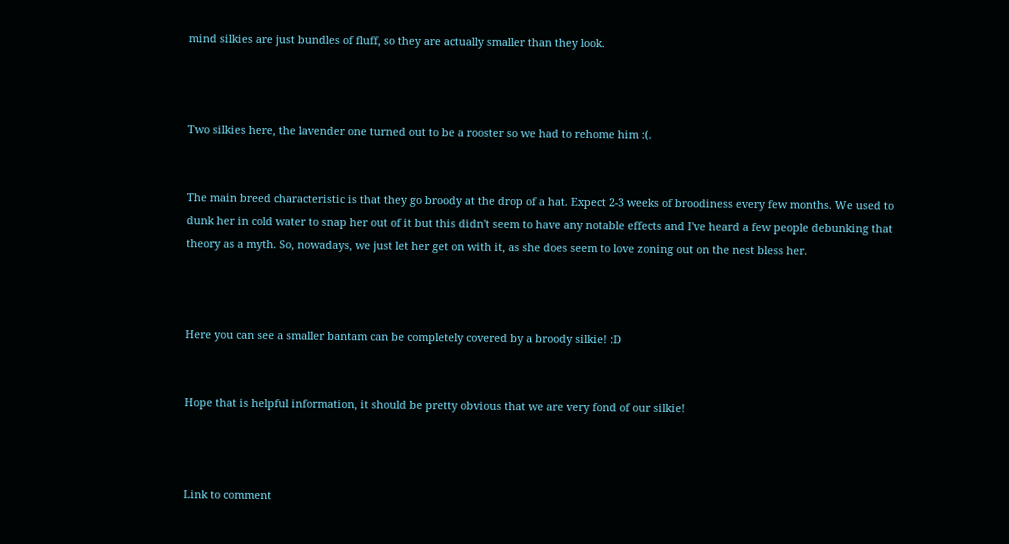mind silkies are just bundles of fluff, so they are actually smaller than they look.



Two silkies here, the lavender one turned out to be a rooster so we had to rehome him :(.


The main breed characteristic is that they go broody at the drop of a hat. Expect 2-3 weeks of broodiness every few months. We used to dunk her in cold water to snap her out of it but this didn't seem to have any notable effects and I've heard a few people debunking that theory as a myth. So, nowadays, we just let her get on with it, as she does seem to love zoning out on the nest bless her.



Here you can see a smaller bantam can be completely covered by a broody silkie! :D


Hope that is helpful information, it should be pretty obvious that we are very fond of our silkie!



Link to comment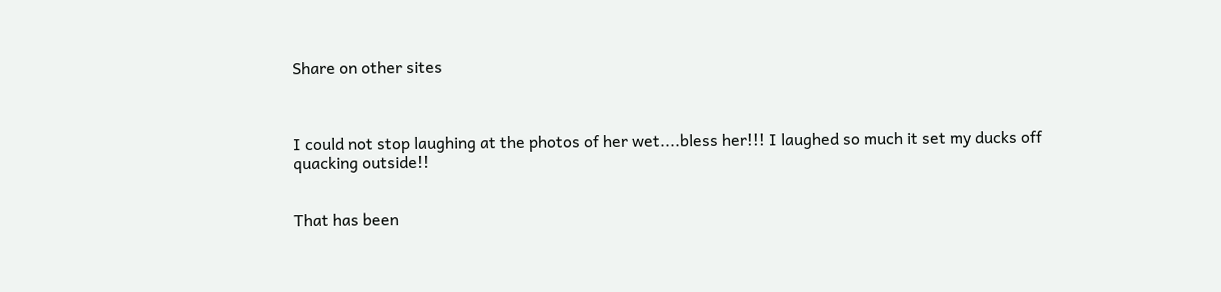Share on other sites



I could not stop laughing at the photos of her wet....bless her!!! I laughed so much it set my ducks off quacking outside!!


That has been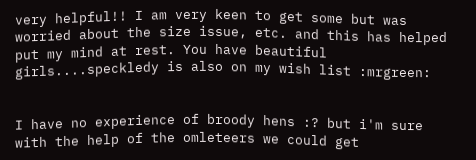very helpful!! I am very keen to get some but was worried about the size issue, etc. and this has helped put my mind at rest. You have beautiful girls....speckledy is also on my wish list :mrgreen:


I have no experience of broody hens :? but i'm sure with the help of the omleteers we could get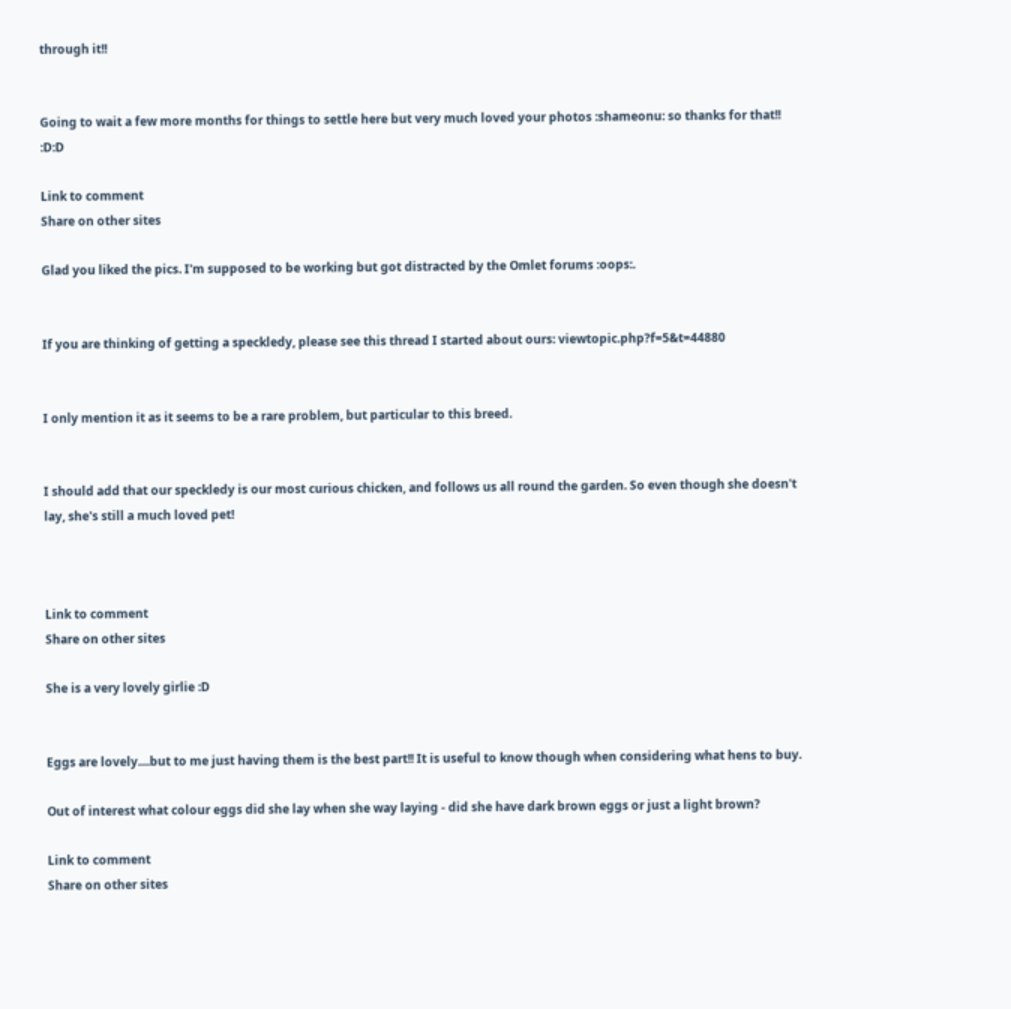through it!!


Going to wait a few more months for things to settle here but very much loved your photos :shameonu: so thanks for that!! :D:D

Link to comment
Share on other sites

Glad you liked the pics. I'm supposed to be working but got distracted by the Omlet forums :oops:.


If you are thinking of getting a speckledy, please see this thread I started about ours: viewtopic.php?f=5&t=44880


I only mention it as it seems to be a rare problem, but particular to this breed.


I should add that our speckledy is our most curious chicken, and follows us all round the garden. So even though she doesn't lay, she's still a much loved pet!



Link to comment
Share on other sites

She is a very lovely girlie :D


Eggs are lovely....but to me just having them is the best part!! It is useful to know though when considering what hens to buy.

Out of interest what colour eggs did she lay when she way laying - did she have dark brown eggs or just a light brown?

Link to comment
Share on other sites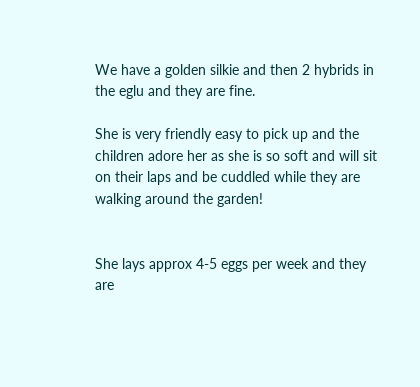We have a golden silkie and then 2 hybrids in the eglu and they are fine.

She is very friendly easy to pick up and the children adore her as she is so soft and will sit on their laps and be cuddled while they are walking around the garden!


She lays approx 4-5 eggs per week and they are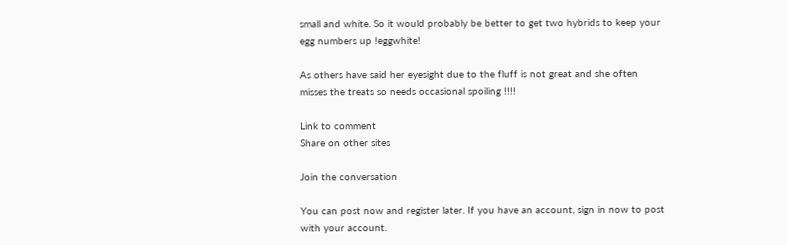small and white. So it would probably be better to get two hybrids to keep your egg numbers up !eggwhite!

As others have said her eyesight due to the fluff is not great and she often misses the treats so needs occasional spoiling !!!!

Link to comment
Share on other sites

Join the conversation

You can post now and register later. If you have an account, sign in now to post with your account.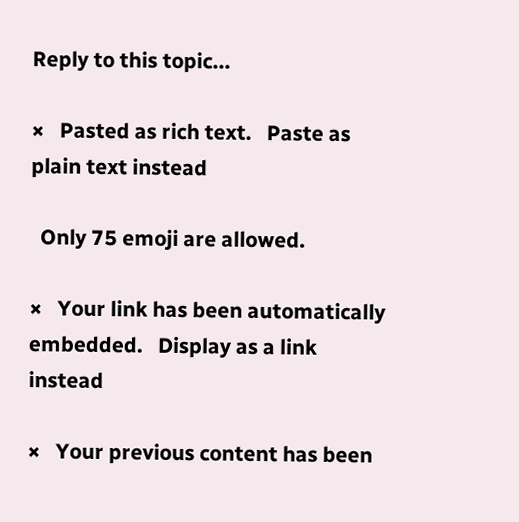Reply to this topic...

×   Pasted as rich text.   Paste as plain text instead

  Only 75 emoji are allowed.

×   Your link has been automatically embedded.   Display as a link instead

×   Your previous content has been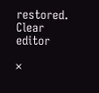restored.   Clear editor

×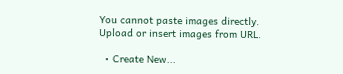You cannot paste images directly. Upload or insert images from URL.

  • Create New...